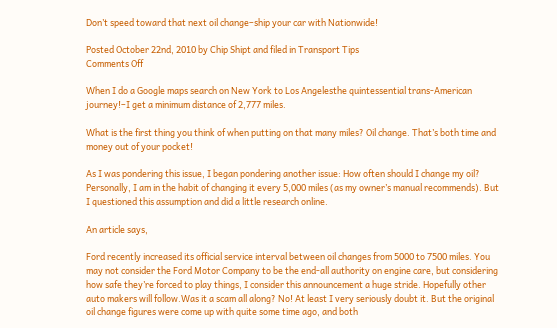Don’t speed toward that next oil change–ship your car with Nationwide!

Posted October 22nd, 2010 by Chip Shipt and filed in Transport Tips
Comments Off

When I do a Google maps search on New York to Los Angelesthe quintessential trans-American journey!–I get a minimum distance of 2,777 miles.

What is the first thing you think of when putting on that many miles? Oil change. That’s both time and money out of your pocket!

As I was pondering this issue, I began pondering another issue: How often should I change my oil? Personally, I am in the habit of changing it every 5,000 miles (as my owner’s manual recommends). But I questioned this assumption and did a little research online.

An article says,

Ford recently increased its official service interval between oil changes from 5000 to 7500 miles. You may not consider the Ford Motor Company to be the end-all authority on engine care, but considering how safe they’re forced to play things, I consider this announcement a huge stride. Hopefully other auto makers will follow.Was it a scam all along? No! At least I very seriously doubt it. But the original oil change figures were come up with quite some time ago, and both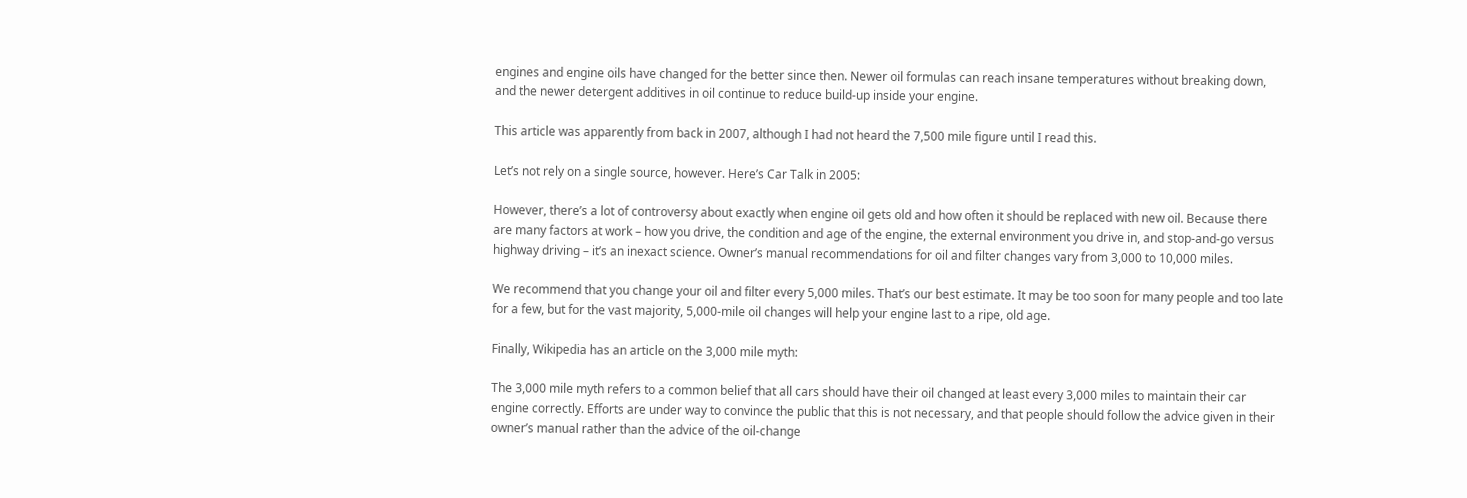engines and engine oils have changed for the better since then. Newer oil formulas can reach insane temperatures without breaking down, and the newer detergent additives in oil continue to reduce build-up inside your engine.

This article was apparently from back in 2007, although I had not heard the 7,500 mile figure until I read this.

Let’s not rely on a single source, however. Here’s Car Talk in 2005:

However, there’s a lot of controversy about exactly when engine oil gets old and how often it should be replaced with new oil. Because there are many factors at work – how you drive, the condition and age of the engine, the external environment you drive in, and stop-and-go versus highway driving – it’s an inexact science. Owner’s manual recommendations for oil and filter changes vary from 3,000 to 10,000 miles.

We recommend that you change your oil and filter every 5,000 miles. That’s our best estimate. It may be too soon for many people and too late for a few, but for the vast majority, 5,000-mile oil changes will help your engine last to a ripe, old age.

Finally, Wikipedia has an article on the 3,000 mile myth:

The 3,000 mile myth refers to a common belief that all cars should have their oil changed at least every 3,000 miles to maintain their car engine correctly. Efforts are under way to convince the public that this is not necessary, and that people should follow the advice given in their owner’s manual rather than the advice of the oil-change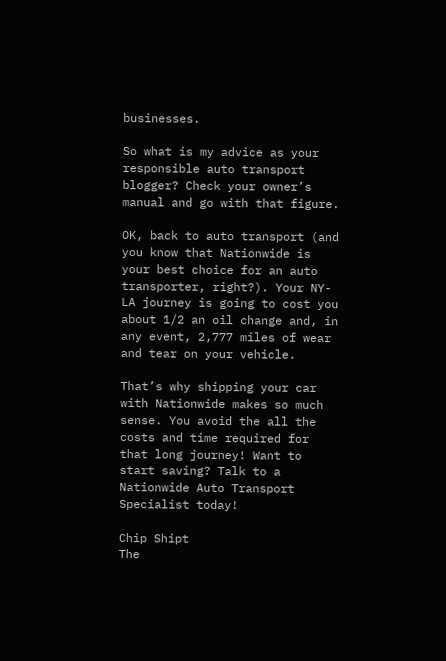businesses.

So what is my advice as your responsible auto transport blogger? Check your owner’s manual and go with that figure.

OK, back to auto transport (and you know that Nationwide is your best choice for an auto transporter, right?). Your NY-LA journey is going to cost you about 1/2 an oil change and, in any event, 2,777 miles of wear and tear on your vehicle.

That’s why shipping your car with Nationwide makes so much sense. You avoid the all the costs and time required for that long journey! Want to start saving? Talk to a Nationwide Auto Transport Specialist today!

Chip Shipt
The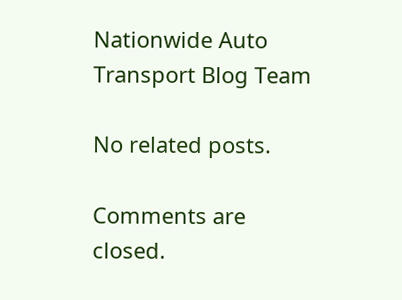Nationwide Auto Transport Blog Team

No related posts.

Comments are closed.